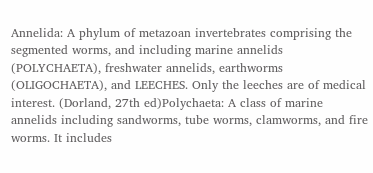Annelida: A phylum of metazoan invertebrates comprising the segmented worms, and including marine annelids (POLYCHAETA), freshwater annelids, earthworms (OLIGOCHAETA), and LEECHES. Only the leeches are of medical interest. (Dorland, 27th ed)Polychaeta: A class of marine annelids including sandworms, tube worms, clamworms, and fire worms. It includes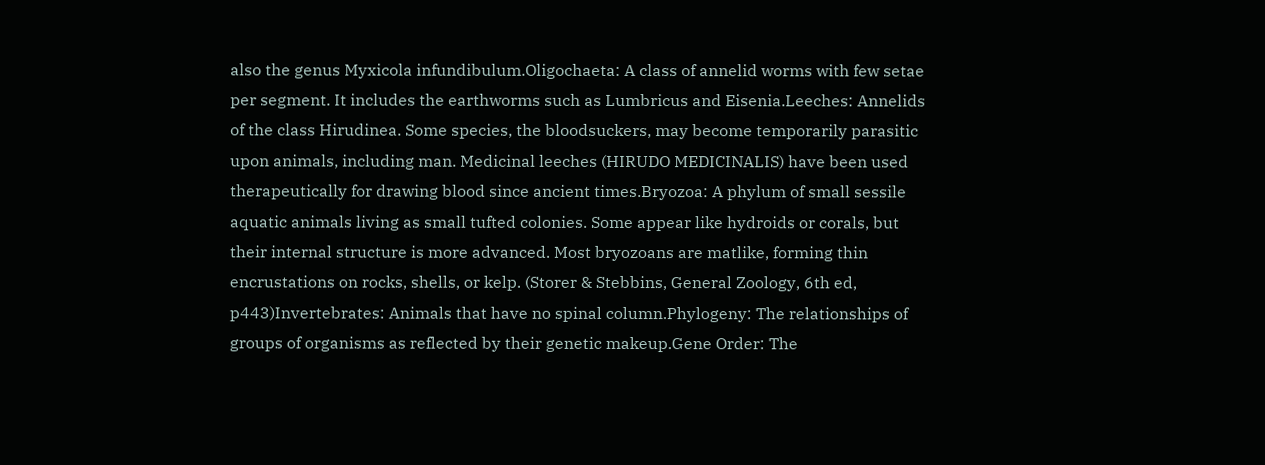also the genus Myxicola infundibulum.Oligochaeta: A class of annelid worms with few setae per segment. It includes the earthworms such as Lumbricus and Eisenia.Leeches: Annelids of the class Hirudinea. Some species, the bloodsuckers, may become temporarily parasitic upon animals, including man. Medicinal leeches (HIRUDO MEDICINALIS) have been used therapeutically for drawing blood since ancient times.Bryozoa: A phylum of small sessile aquatic animals living as small tufted colonies. Some appear like hydroids or corals, but their internal structure is more advanced. Most bryozoans are matlike, forming thin encrustations on rocks, shells, or kelp. (Storer & Stebbins, General Zoology, 6th ed, p443)Invertebrates: Animals that have no spinal column.Phylogeny: The relationships of groups of organisms as reflected by their genetic makeup.Gene Order: The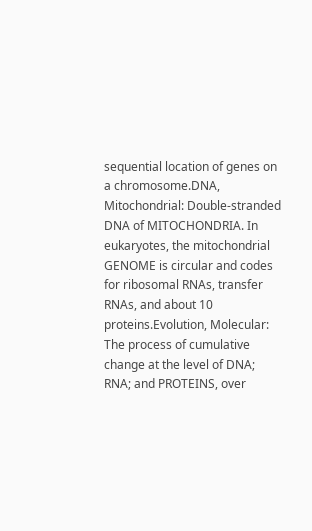sequential location of genes on a chromosome.DNA, Mitochondrial: Double-stranded DNA of MITOCHONDRIA. In eukaryotes, the mitochondrial GENOME is circular and codes for ribosomal RNAs, transfer RNAs, and about 10 proteins.Evolution, Molecular: The process of cumulative change at the level of DNA; RNA; and PROTEINS, over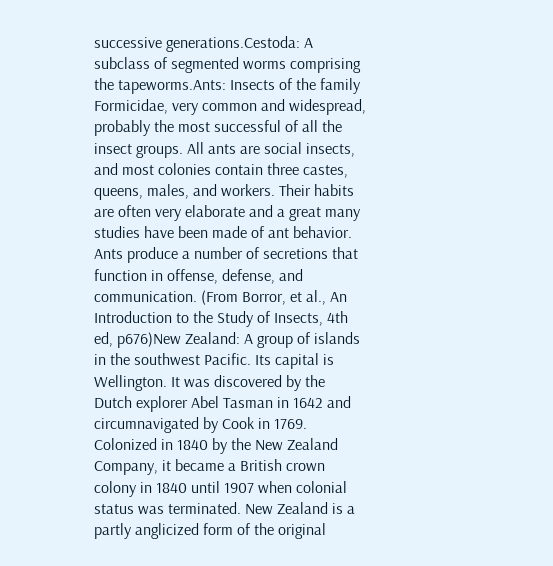successive generations.Cestoda: A subclass of segmented worms comprising the tapeworms.Ants: Insects of the family Formicidae, very common and widespread, probably the most successful of all the insect groups. All ants are social insects, and most colonies contain three castes, queens, males, and workers. Their habits are often very elaborate and a great many studies have been made of ant behavior. Ants produce a number of secretions that function in offense, defense, and communication. (From Borror, et al., An Introduction to the Study of Insects, 4th ed, p676)New Zealand: A group of islands in the southwest Pacific. Its capital is Wellington. It was discovered by the Dutch explorer Abel Tasman in 1642 and circumnavigated by Cook in 1769. Colonized in 1840 by the New Zealand Company, it became a British crown colony in 1840 until 1907 when colonial status was terminated. New Zealand is a partly anglicized form of the original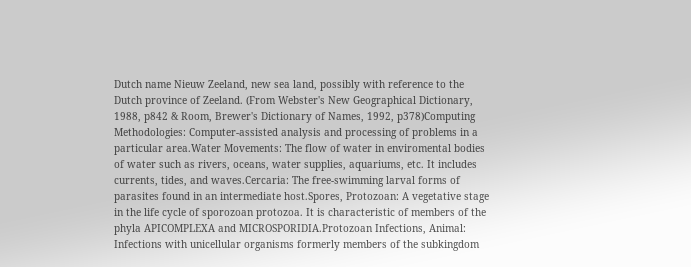Dutch name Nieuw Zeeland, new sea land, possibly with reference to the Dutch province of Zeeland. (From Webster's New Geographical Dictionary, 1988, p842 & Room, Brewer's Dictionary of Names, 1992, p378)Computing Methodologies: Computer-assisted analysis and processing of problems in a particular area.Water Movements: The flow of water in enviromental bodies of water such as rivers, oceans, water supplies, aquariums, etc. It includes currents, tides, and waves.Cercaria: The free-swimming larval forms of parasites found in an intermediate host.Spores, Protozoan: A vegetative stage in the life cycle of sporozoan protozoa. It is characteristic of members of the phyla APICOMPLEXA and MICROSPORIDIA.Protozoan Infections, Animal: Infections with unicellular organisms formerly members of the subkingdom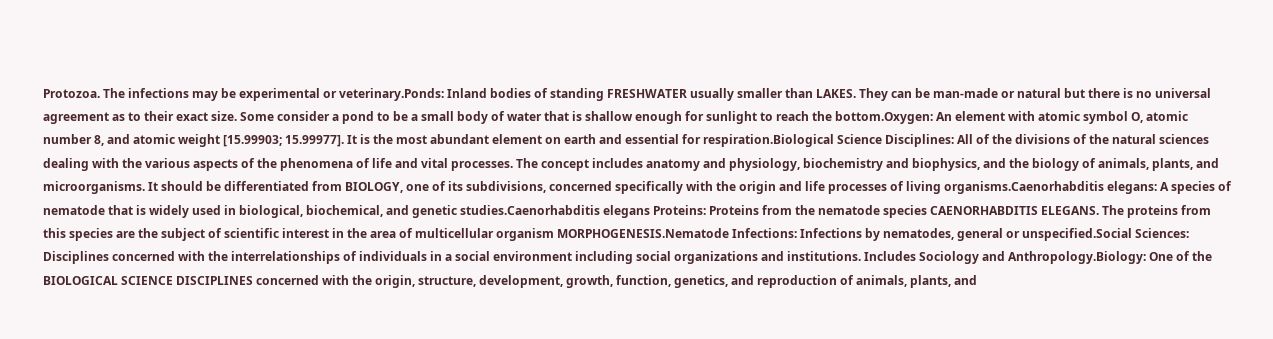Protozoa. The infections may be experimental or veterinary.Ponds: Inland bodies of standing FRESHWATER usually smaller than LAKES. They can be man-made or natural but there is no universal agreement as to their exact size. Some consider a pond to be a small body of water that is shallow enough for sunlight to reach the bottom.Oxygen: An element with atomic symbol O, atomic number 8, and atomic weight [15.99903; 15.99977]. It is the most abundant element on earth and essential for respiration.Biological Science Disciplines: All of the divisions of the natural sciences dealing with the various aspects of the phenomena of life and vital processes. The concept includes anatomy and physiology, biochemistry and biophysics, and the biology of animals, plants, and microorganisms. It should be differentiated from BIOLOGY, one of its subdivisions, concerned specifically with the origin and life processes of living organisms.Caenorhabditis elegans: A species of nematode that is widely used in biological, biochemical, and genetic studies.Caenorhabditis elegans Proteins: Proteins from the nematode species CAENORHABDITIS ELEGANS. The proteins from this species are the subject of scientific interest in the area of multicellular organism MORPHOGENESIS.Nematode Infections: Infections by nematodes, general or unspecified.Social Sciences: Disciplines concerned with the interrelationships of individuals in a social environment including social organizations and institutions. Includes Sociology and Anthropology.Biology: One of the BIOLOGICAL SCIENCE DISCIPLINES concerned with the origin, structure, development, growth, function, genetics, and reproduction of animals, plants, and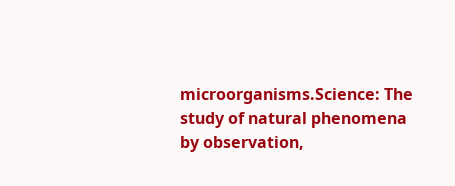microorganisms.Science: The study of natural phenomena by observation,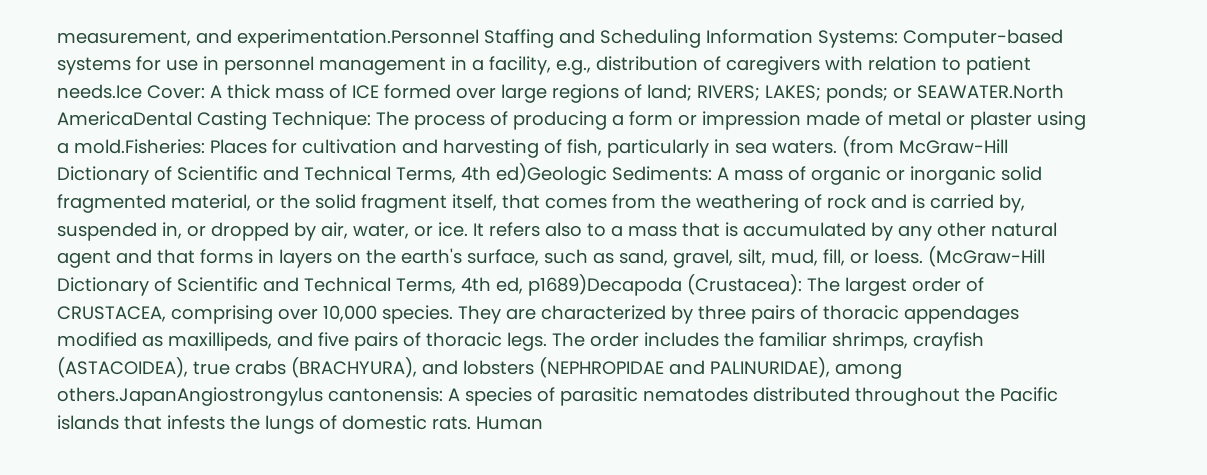measurement, and experimentation.Personnel Staffing and Scheduling Information Systems: Computer-based systems for use in personnel management in a facility, e.g., distribution of caregivers with relation to patient needs.Ice Cover: A thick mass of ICE formed over large regions of land; RIVERS; LAKES; ponds; or SEAWATER.North AmericaDental Casting Technique: The process of producing a form or impression made of metal or plaster using a mold.Fisheries: Places for cultivation and harvesting of fish, particularly in sea waters. (from McGraw-Hill Dictionary of Scientific and Technical Terms, 4th ed)Geologic Sediments: A mass of organic or inorganic solid fragmented material, or the solid fragment itself, that comes from the weathering of rock and is carried by, suspended in, or dropped by air, water, or ice. It refers also to a mass that is accumulated by any other natural agent and that forms in layers on the earth's surface, such as sand, gravel, silt, mud, fill, or loess. (McGraw-Hill Dictionary of Scientific and Technical Terms, 4th ed, p1689)Decapoda (Crustacea): The largest order of CRUSTACEA, comprising over 10,000 species. They are characterized by three pairs of thoracic appendages modified as maxillipeds, and five pairs of thoracic legs. The order includes the familiar shrimps, crayfish (ASTACOIDEA), true crabs (BRACHYURA), and lobsters (NEPHROPIDAE and PALINURIDAE), among others.JapanAngiostrongylus cantonensis: A species of parasitic nematodes distributed throughout the Pacific islands that infests the lungs of domestic rats. Human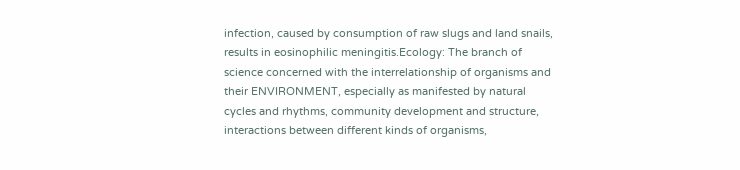infection, caused by consumption of raw slugs and land snails, results in eosinophilic meningitis.Ecology: The branch of science concerned with the interrelationship of organisms and their ENVIRONMENT, especially as manifested by natural cycles and rhythms, community development and structure, interactions between different kinds of organisms,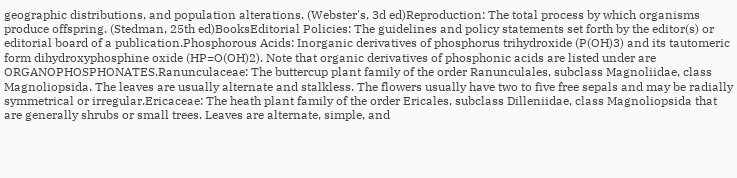geographic distributions, and population alterations. (Webster's, 3d ed)Reproduction: The total process by which organisms produce offspring. (Stedman, 25th ed)BooksEditorial Policies: The guidelines and policy statements set forth by the editor(s) or editorial board of a publication.Phosphorous Acids: Inorganic derivatives of phosphorus trihydroxide (P(OH)3) and its tautomeric form dihydroxyphosphine oxide (HP=O(OH)2). Note that organic derivatives of phosphonic acids are listed under are ORGANOPHOSPHONATES.Ranunculaceae: The buttercup plant family of the order Ranunculales, subclass Magnoliidae, class Magnoliopsida. The leaves are usually alternate and stalkless. The flowers usually have two to five free sepals and may be radially symmetrical or irregular.Ericaceae: The heath plant family of the order Ericales, subclass Dilleniidae, class Magnoliopsida that are generally shrubs or small trees. Leaves are alternate, simple, and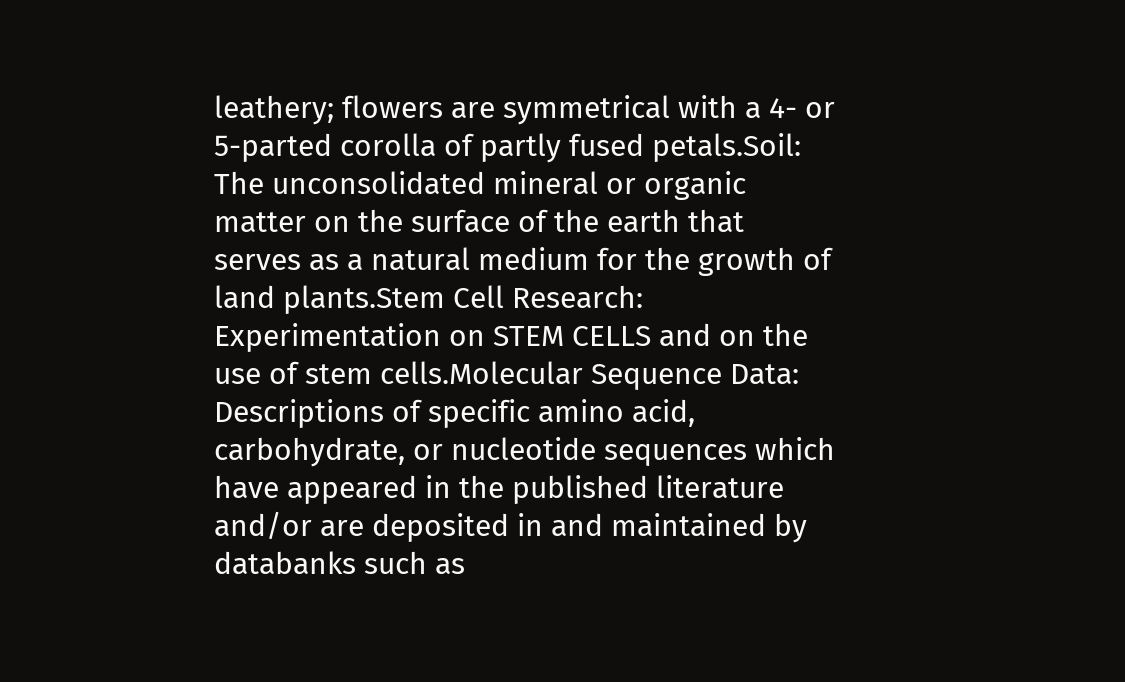leathery; flowers are symmetrical with a 4- or 5-parted corolla of partly fused petals.Soil: The unconsolidated mineral or organic matter on the surface of the earth that serves as a natural medium for the growth of land plants.Stem Cell Research: Experimentation on STEM CELLS and on the use of stem cells.Molecular Sequence Data: Descriptions of specific amino acid, carbohydrate, or nucleotide sequences which have appeared in the published literature and/or are deposited in and maintained by databanks such as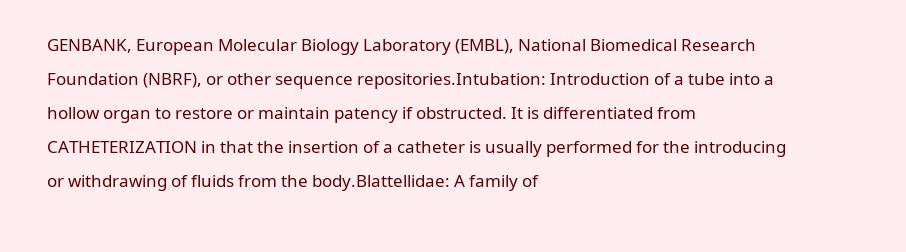GENBANK, European Molecular Biology Laboratory (EMBL), National Biomedical Research Foundation (NBRF), or other sequence repositories.Intubation: Introduction of a tube into a hollow organ to restore or maintain patency if obstructed. It is differentiated from CATHETERIZATION in that the insertion of a catheter is usually performed for the introducing or withdrawing of fluids from the body.Blattellidae: A family of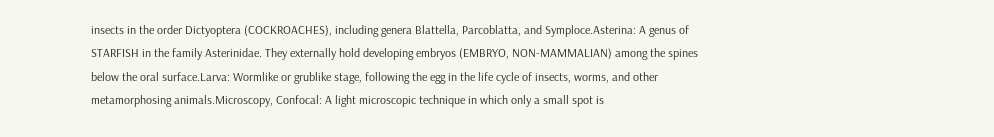insects in the order Dictyoptera (COCKROACHES), including genera Blattella, Parcoblatta, and Symploce.Asterina: A genus of STARFISH in the family Asterinidae. They externally hold developing embryos (EMBRYO, NON-MAMMALIAN) among the spines below the oral surface.Larva: Wormlike or grublike stage, following the egg in the life cycle of insects, worms, and other metamorphosing animals.Microscopy, Confocal: A light microscopic technique in which only a small spot is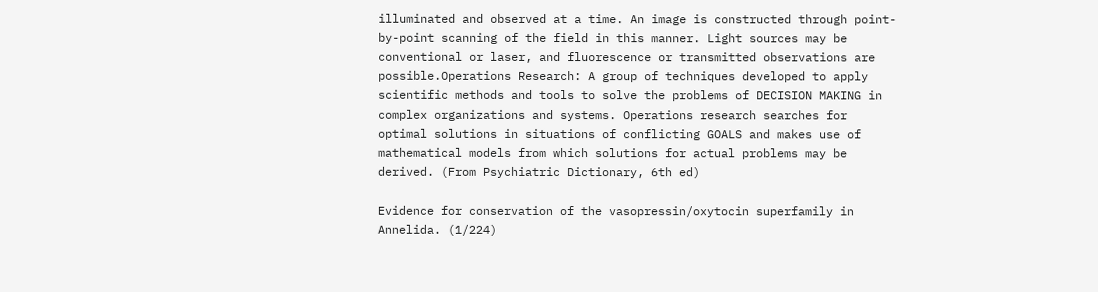illuminated and observed at a time. An image is constructed through point-by-point scanning of the field in this manner. Light sources may be conventional or laser, and fluorescence or transmitted observations are possible.Operations Research: A group of techniques developed to apply scientific methods and tools to solve the problems of DECISION MAKING in complex organizations and systems. Operations research searches for optimal solutions in situations of conflicting GOALS and makes use of mathematical models from which solutions for actual problems may be derived. (From Psychiatric Dictionary, 6th ed)

Evidence for conservation of the vasopressin/oxytocin superfamily in Annelida. (1/224)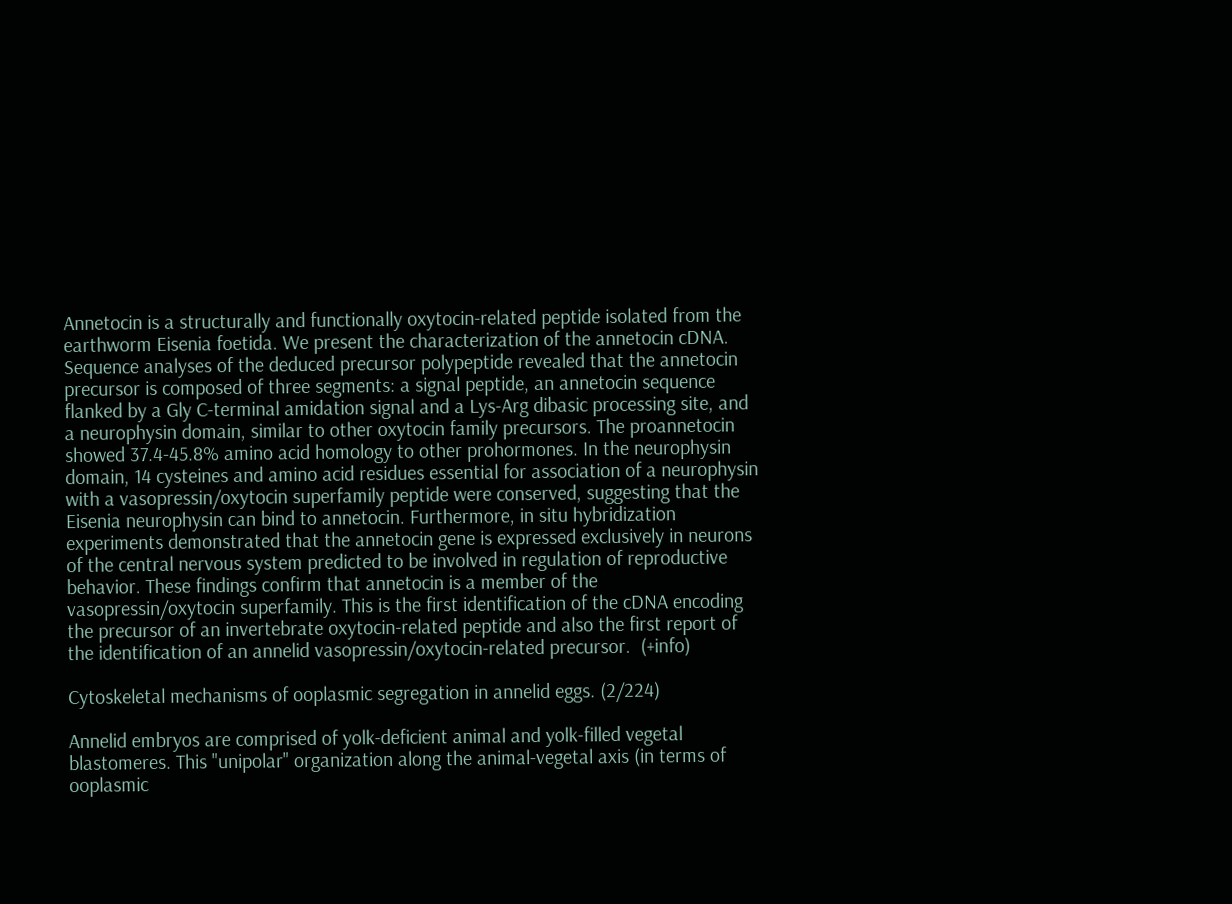Annetocin is a structurally and functionally oxytocin-related peptide isolated from the earthworm Eisenia foetida. We present the characterization of the annetocin cDNA. Sequence analyses of the deduced precursor polypeptide revealed that the annetocin precursor is composed of three segments: a signal peptide, an annetocin sequence flanked by a Gly C-terminal amidation signal and a Lys-Arg dibasic processing site, and a neurophysin domain, similar to other oxytocin family precursors. The proannetocin showed 37.4-45.8% amino acid homology to other prohormones. In the neurophysin domain, 14 cysteines and amino acid residues essential for association of a neurophysin with a vasopressin/oxytocin superfamily peptide were conserved, suggesting that the Eisenia neurophysin can bind to annetocin. Furthermore, in situ hybridization experiments demonstrated that the annetocin gene is expressed exclusively in neurons of the central nervous system predicted to be involved in regulation of reproductive behavior. These findings confirm that annetocin is a member of the vasopressin/oxytocin superfamily. This is the first identification of the cDNA encoding the precursor of an invertebrate oxytocin-related peptide and also the first report of the identification of an annelid vasopressin/oxytocin-related precursor.  (+info)

Cytoskeletal mechanisms of ooplasmic segregation in annelid eggs. (2/224)

Annelid embryos are comprised of yolk-deficient animal and yolk-filled vegetal blastomeres. This "unipolar" organization along the animal-vegetal axis (in terms of ooplasmic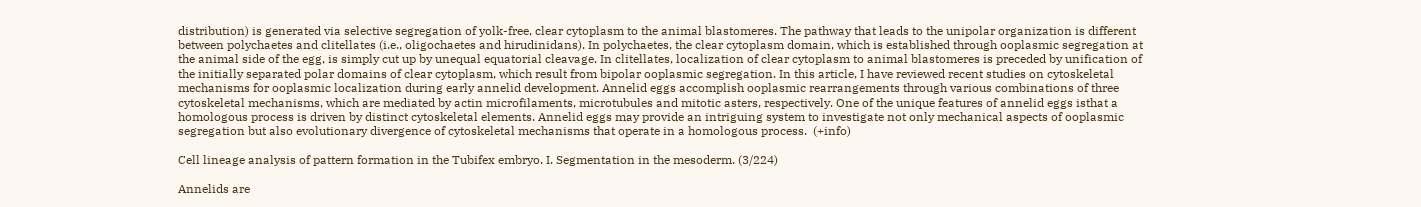distribution) is generated via selective segregation of yolk-free, clear cytoplasm to the animal blastomeres. The pathway that leads to the unipolar organization is different between polychaetes and clitellates (i.e., oligochaetes and hirudinidans). In polychaetes, the clear cytoplasm domain, which is established through ooplasmic segregation at the animal side of the egg, is simply cut up by unequal equatorial cleavage. In clitellates, localization of clear cytoplasm to animal blastomeres is preceded by unification of the initially separated polar domains of clear cytoplasm, which result from bipolar ooplasmic segregation. In this article, I have reviewed recent studies on cytoskeletal mechanisms for ooplasmic localization during early annelid development. Annelid eggs accomplish ooplasmic rearrangements through various combinations of three cytoskeletal mechanisms, which are mediated by actin microfilaments, microtubules and mitotic asters, respectively. One of the unique features of annelid eggs isthat a homologous process is driven by distinct cytoskeletal elements. Annelid eggs may provide an intriguing system to investigate not only mechanical aspects of ooplasmic segregation but also evolutionary divergence of cytoskeletal mechanisms that operate in a homologous process.  (+info)

Cell lineage analysis of pattern formation in the Tubifex embryo. I. Segmentation in the mesoderm. (3/224)

Annelids are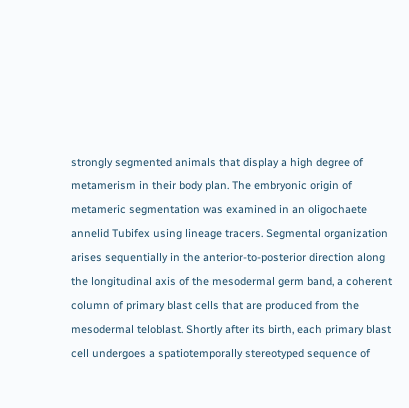strongly segmented animals that display a high degree of metamerism in their body plan. The embryonic origin of metameric segmentation was examined in an oligochaete annelid Tubifex using lineage tracers. Segmental organization arises sequentially in the anterior-to-posterior direction along the longitudinal axis of the mesodermal germ band, a coherent column of primary blast cells that are produced from the mesodermal teloblast. Shortly after its birth, each primary blast cell undergoes a spatiotemporally stereotyped sequence of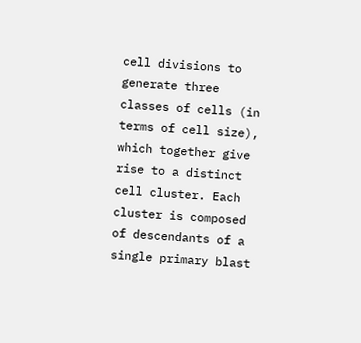cell divisions to generate three classes of cells (in terms of cell size), which together give rise to a distinct cell cluster. Each cluster is composed of descendants of a single primary blast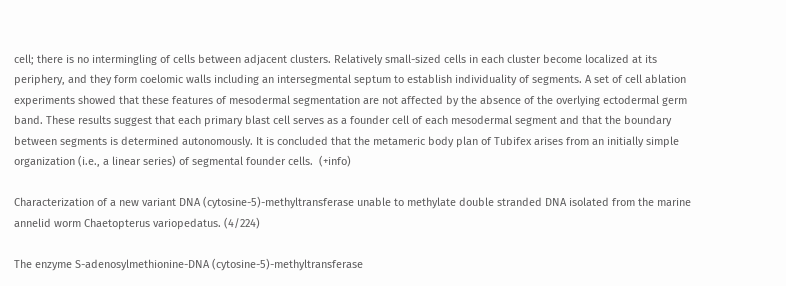cell; there is no intermingling of cells between adjacent clusters. Relatively small-sized cells in each cluster become localized at its periphery, and they form coelomic walls including an intersegmental septum to establish individuality of segments. A set of cell ablation experiments showed that these features of mesodermal segmentation are not affected by the absence of the overlying ectodermal germ band. These results suggest that each primary blast cell serves as a founder cell of each mesodermal segment and that the boundary between segments is determined autonomously. It is concluded that the metameric body plan of Tubifex arises from an initially simple organization (i.e., a linear series) of segmental founder cells.  (+info)

Characterization of a new variant DNA (cytosine-5)-methyltransferase unable to methylate double stranded DNA isolated from the marine annelid worm Chaetopterus variopedatus. (4/224)

The enzyme S-adenosylmethionine-DNA (cytosine-5)-methyltransferase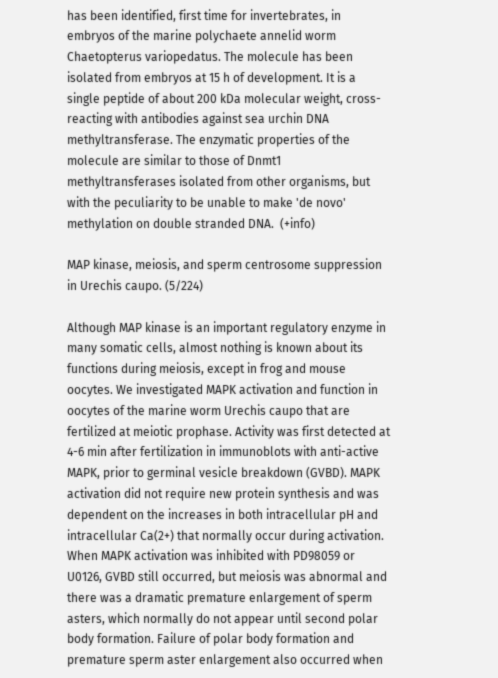has been identified, first time for invertebrates, in embryos of the marine polychaete annelid worm Chaetopterus variopedatus. The molecule has been isolated from embryos at 15 h of development. It is a single peptide of about 200 kDa molecular weight, cross-reacting with antibodies against sea urchin DNA methyltransferase. The enzymatic properties of the molecule are similar to those of Dnmt1 methyltransferases isolated from other organisms, but with the peculiarity to be unable to make 'de novo' methylation on double stranded DNA.  (+info)

MAP kinase, meiosis, and sperm centrosome suppression in Urechis caupo. (5/224)

Although MAP kinase is an important regulatory enzyme in many somatic cells, almost nothing is known about its functions during meiosis, except in frog and mouse oocytes. We investigated MAPK activation and function in oocytes of the marine worm Urechis caupo that are fertilized at meiotic prophase. Activity was first detected at 4-6 min after fertilization in immunoblots with anti-active MAPK, prior to germinal vesicle breakdown (GVBD). MAPK activation did not require new protein synthesis and was dependent on the increases in both intracellular pH and intracellular Ca(2+) that normally occur during activation. When MAPK activation was inhibited with PD98059 or U0126, GVBD still occurred, but meiosis was abnormal and there was a dramatic premature enlargement of sperm asters, which normally do not appear until second polar body formation. Failure of polar body formation and premature sperm aster enlargement also occurred when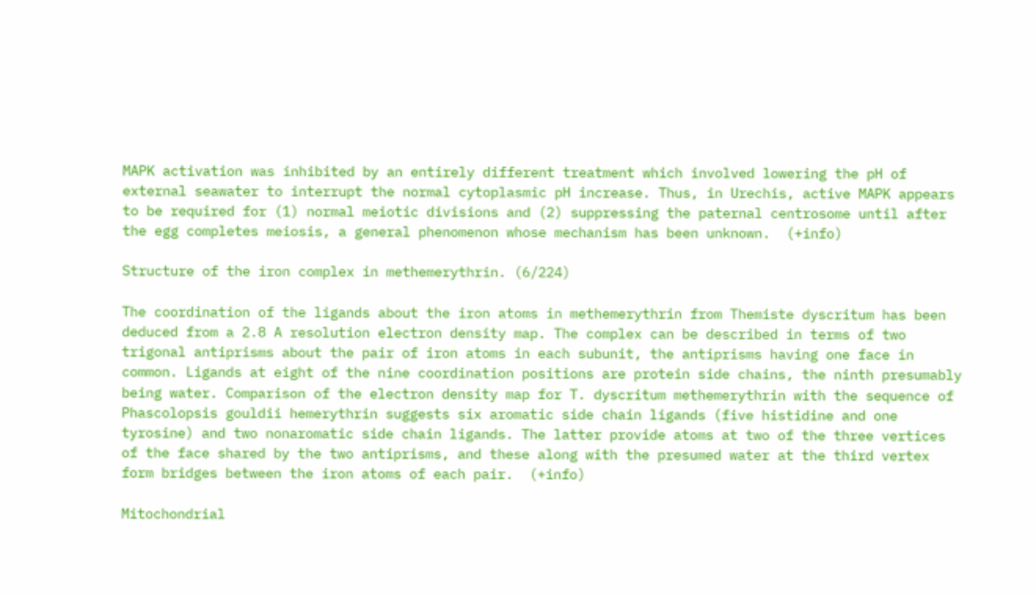MAPK activation was inhibited by an entirely different treatment which involved lowering the pH of external seawater to interrupt the normal cytoplasmic pH increase. Thus, in Urechis, active MAPK appears to be required for (1) normal meiotic divisions and (2) suppressing the paternal centrosome until after the egg completes meiosis, a general phenomenon whose mechanism has been unknown.  (+info)

Structure of the iron complex in methemerythrin. (6/224)

The coordination of the ligands about the iron atoms in methemerythrin from Themiste dyscritum has been deduced from a 2.8 A resolution electron density map. The complex can be described in terms of two trigonal antiprisms about the pair of iron atoms in each subunit, the antiprisms having one face in common. Ligands at eight of the nine coordination positions are protein side chains, the ninth presumably being water. Comparison of the electron density map for T. dyscritum methemerythrin with the sequence of Phascolopsis gouldii hemerythrin suggests six aromatic side chain ligands (five histidine and one tyrosine) and two nonaromatic side chain ligands. The latter provide atoms at two of the three vertices of the face shared by the two antiprisms, and these along with the presumed water at the third vertex form bridges between the iron atoms of each pair.  (+info)

Mitochondrial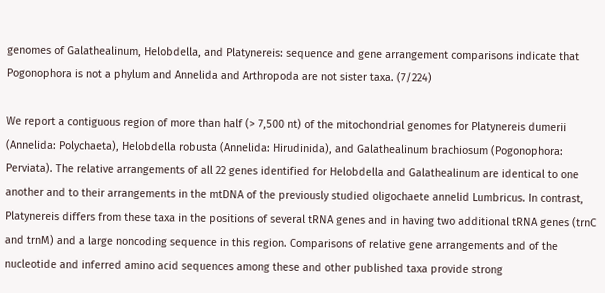genomes of Galathealinum, Helobdella, and Platynereis: sequence and gene arrangement comparisons indicate that Pogonophora is not a phylum and Annelida and Arthropoda are not sister taxa. (7/224)

We report a contiguous region of more than half (> 7,500 nt) of the mitochondrial genomes for Platynereis dumerii (Annelida: Polychaeta), Helobdella robusta (Annelida: Hirudinida), and Galathealinum brachiosum (Pogonophora: Perviata). The relative arrangements of all 22 genes identified for Helobdella and Galathealinum are identical to one another and to their arrangements in the mtDNA of the previously studied oligochaete annelid Lumbricus. In contrast, Platynereis differs from these taxa in the positions of several tRNA genes and in having two additional tRNA genes (trnC and trnM) and a large noncoding sequence in this region. Comparisons of relative gene arrangements and of the nucleotide and inferred amino acid sequences among these and other published taxa provide strong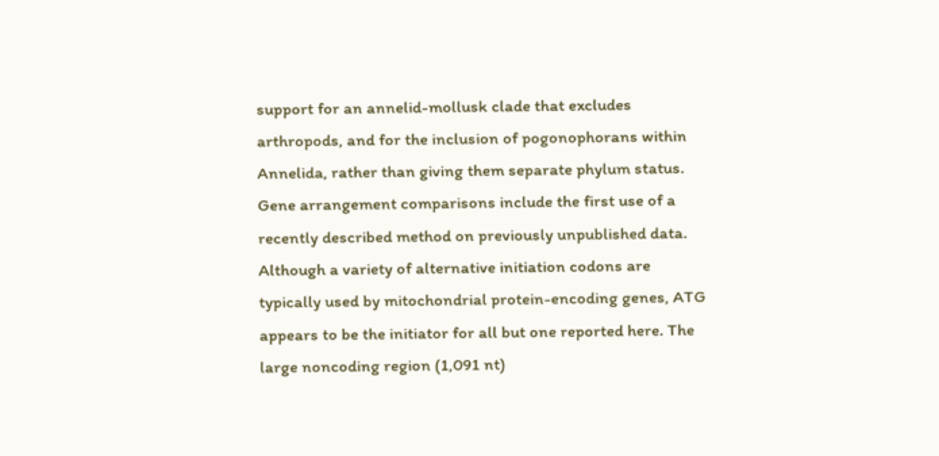support for an annelid-mollusk clade that excludes arthropods, and for the inclusion of pogonophorans within Annelida, rather than giving them separate phylum status. Gene arrangement comparisons include the first use of a recently described method on previously unpublished data. Although a variety of alternative initiation codons are typically used by mitochondrial protein-encoding genes, ATG appears to be the initiator for all but one reported here. The large noncoding region (1,091 nt)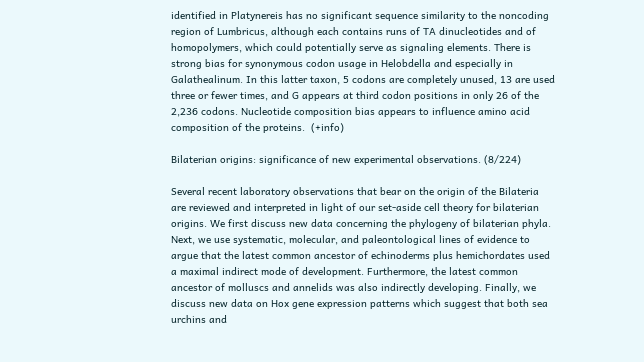identified in Platynereis has no significant sequence similarity to the noncoding region of Lumbricus, although each contains runs of TA dinucleotides and of homopolymers, which could potentially serve as signaling elements. There is strong bias for synonymous codon usage in Helobdella and especially in Galathealinum. In this latter taxon, 5 codons are completely unused, 13 are used three or fewer times, and G appears at third codon positions in only 26 of the 2,236 codons. Nucleotide composition bias appears to influence amino acid composition of the proteins.  (+info)

Bilaterian origins: significance of new experimental observations. (8/224)

Several recent laboratory observations that bear on the origin of the Bilateria are reviewed and interpreted in light of our set-aside cell theory for bilaterian origins. We first discuss new data concerning the phylogeny of bilaterian phyla. Next, we use systematic, molecular, and paleontological lines of evidence to argue that the latest common ancestor of echinoderms plus hemichordates used a maximal indirect mode of development. Furthermore, the latest common ancestor of molluscs and annelids was also indirectly developing. Finally, we discuss new data on Hox gene expression patterns which suggest that both sea urchins and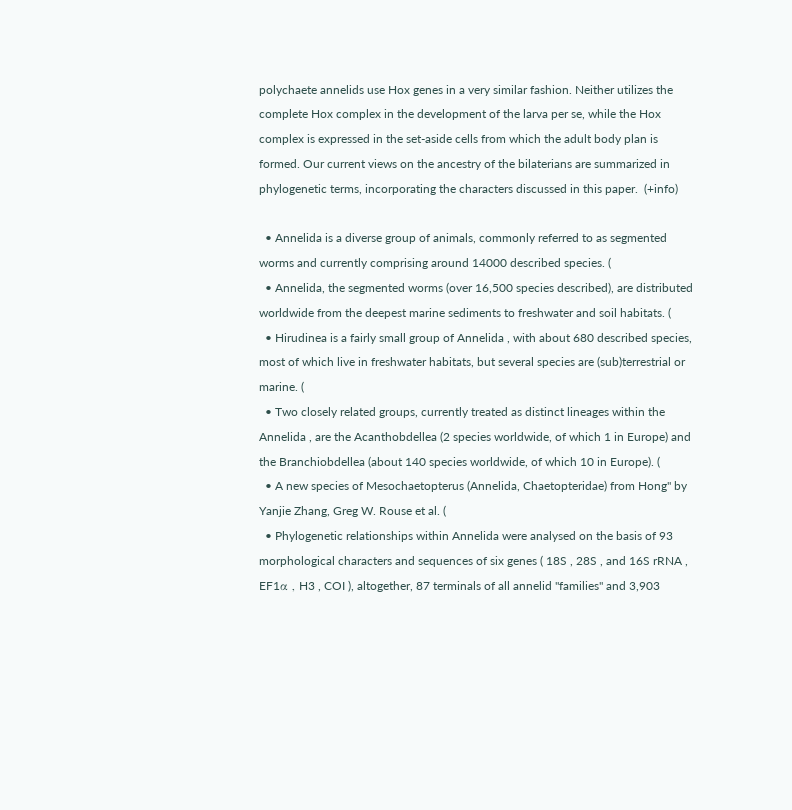polychaete annelids use Hox genes in a very similar fashion. Neither utilizes the complete Hox complex in the development of the larva per se, while the Hox complex is expressed in the set-aside cells from which the adult body plan is formed. Our current views on the ancestry of the bilaterians are summarized in phylogenetic terms, incorporating the characters discussed in this paper.  (+info)

  • Annelida is a diverse group of animals, commonly referred to as segmented worms and currently comprising around 14000 described species. (
  • Annelida, the segmented worms (over 16,500 species described), are distributed worldwide from the deepest marine sediments to freshwater and soil habitats. (
  • Hirudinea is a fairly small group of Annelida , with about 680 described species, most of which live in freshwater habitats, but several species are (sub)terrestrial or marine. (
  • Two closely related groups, currently treated as distinct lineages within the Annelida , are the Acanthobdellea (2 species worldwide, of which 1 in Europe) and the Branchiobdellea (about 140 species worldwide, of which 10 in Europe). (
  • A new species of Mesochaetopterus (Annelida, Chaetopteridae) from Hong" by Yanjie Zhang, Greg W. Rouse et al. (
  • Phylogenetic relationships within Annelida were analysed on the basis of 93 morphological characters and sequences of six genes ( 18S , 28S , and 16S rRNA , EF1α , H3 , COI ), altogether, 87 terminals of all annelid "families" and 3,903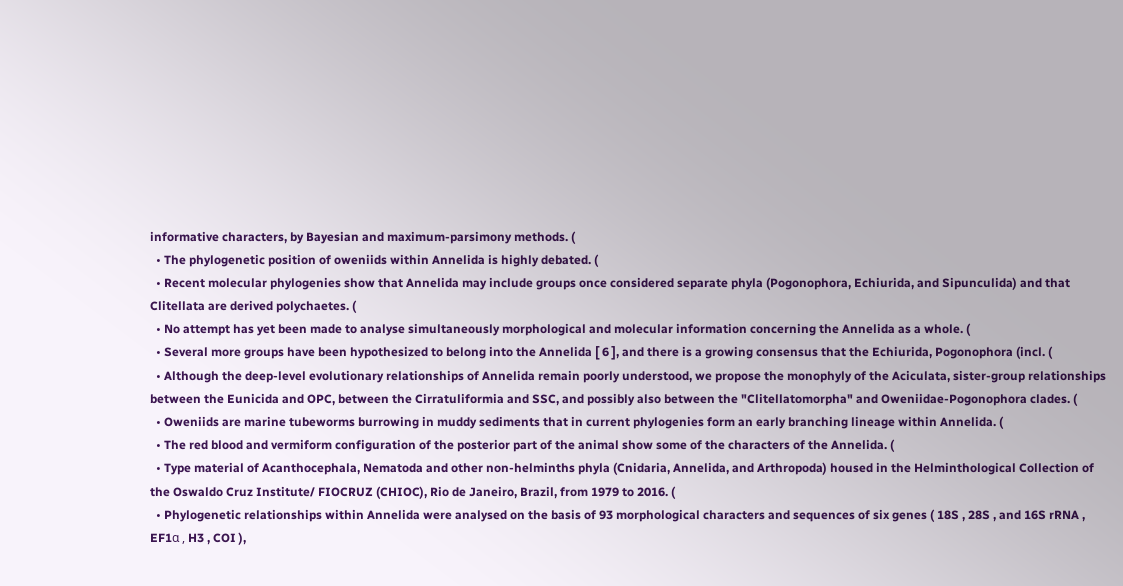informative characters, by Bayesian and maximum-parsimony methods. (
  • The phylogenetic position of oweniids within Annelida is highly debated. (
  • Recent molecular phylogenies show that Annelida may include groups once considered separate phyla (Pogonophora, Echiurida, and Sipunculida) and that Clitellata are derived polychaetes. (
  • No attempt has yet been made to analyse simultaneously morphological and molecular information concerning the Annelida as a whole. (
  • Several more groups have been hypothesized to belong into the Annelida [ 6 ], and there is a growing consensus that the Echiurida, Pogonophora (incl. (
  • Although the deep-level evolutionary relationships of Annelida remain poorly understood, we propose the monophyly of the Aciculata, sister-group relationships between the Eunicida and OPC, between the Cirratuliformia and SSC, and possibly also between the "Clitellatomorpha" and Oweniidae-Pogonophora clades. (
  • Oweniids are marine tubeworms burrowing in muddy sediments that in current phylogenies form an early branching lineage within Annelida. (
  • The red blood and vermiform configuration of the posterior part of the animal show some of the characters of the Annelida. (
  • Type material of Acanthocephala, Nematoda and other non-helminths phyla (Cnidaria, Annelida, and Arthropoda) housed in the Helminthological Collection of the Oswaldo Cruz Institute/ FIOCRUZ (CHIOC), Rio de Janeiro, Brazil, from 1979 to 2016. (
  • Phylogenetic relationships within Annelida were analysed on the basis of 93 morphological characters and sequences of six genes ( 18S , 28S , and 16S rRNA , EF1α , H3 , COI ),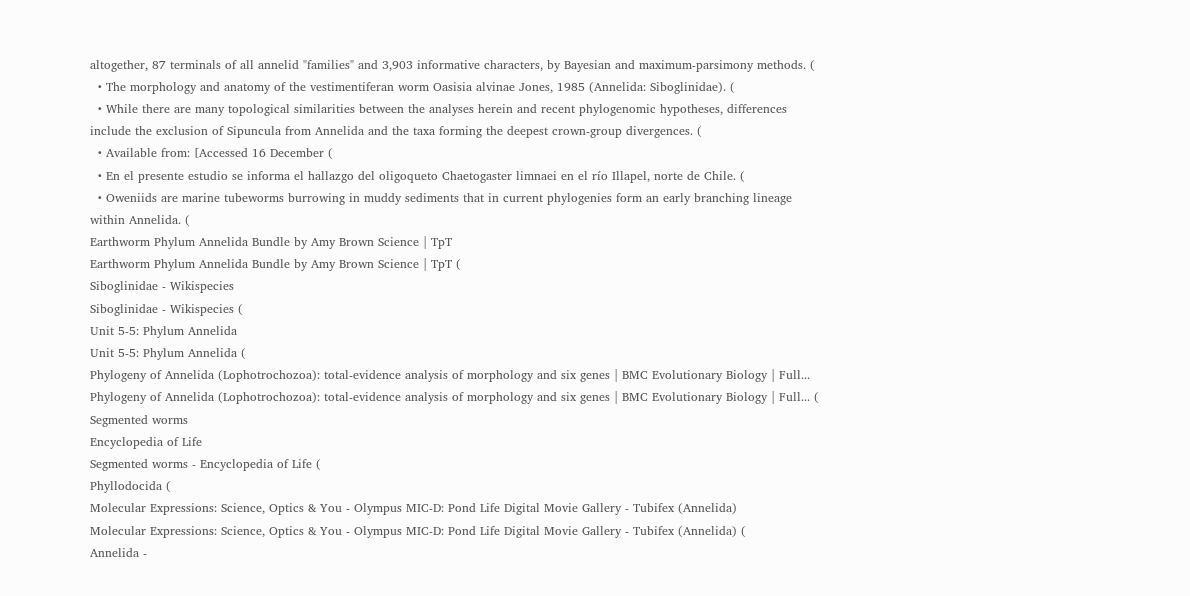altogether, 87 terminals of all annelid "families" and 3,903 informative characters, by Bayesian and maximum-parsimony methods. (
  • The morphology and anatomy of the vestimentiferan worm Oasisia alvinae Jones, 1985 (Annelida: Siboglinidae). (
  • While there are many topological similarities between the analyses herein and recent phylogenomic hypotheses, differences include the exclusion of Sipuncula from Annelida and the taxa forming the deepest crown-group divergences. (
  • Available from: [Accessed 16 December (
  • En el presente estudio se informa el hallazgo del oligoqueto Chaetogaster limnaei en el río Illapel, norte de Chile. (
  • Oweniids are marine tubeworms burrowing in muddy sediments that in current phylogenies form an early branching lineage within Annelida. (
Earthworm Phylum Annelida Bundle by Amy Brown Science | TpT
Earthworm Phylum Annelida Bundle by Amy Brown Science | TpT (
Siboglinidae - Wikispecies
Siboglinidae - Wikispecies (
Unit 5-5: Phylum Annelida
Unit 5-5: Phylum Annelida (
Phylogeny of Annelida (Lophotrochozoa): total-evidence analysis of morphology and six genes | BMC Evolutionary Biology | Full...
Phylogeny of Annelida (Lophotrochozoa): total-evidence analysis of morphology and six genes | BMC Evolutionary Biology | Full... (
Segmented worms
Encyclopedia of Life
Segmented worms - Encyclopedia of Life (
Phyllodocida (
Molecular Expressions: Science, Optics & You - Olympus MIC-D: Pond Life Digital Movie Gallery - Tubifex (Annelida)
Molecular Expressions: Science, Optics & You - Olympus MIC-D: Pond Life Digital Movie Gallery - Tubifex (Annelida) (
Annelida -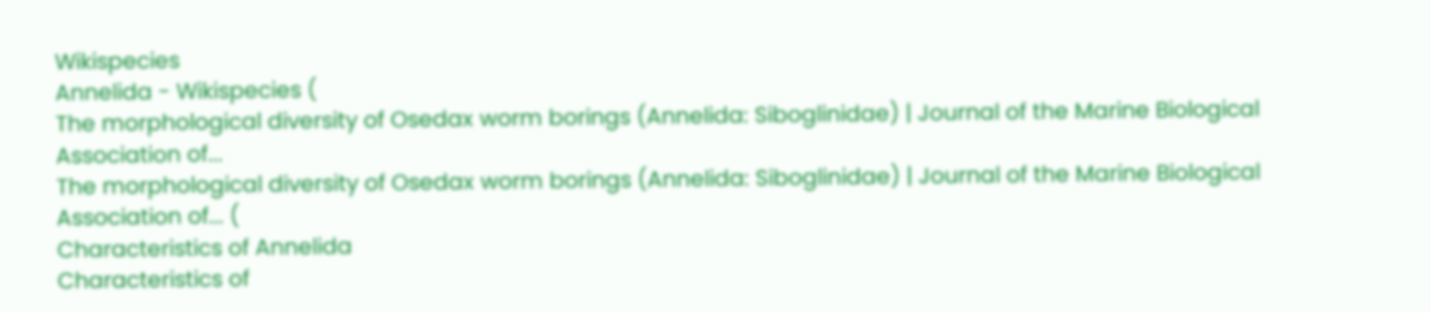Wikispecies
Annelida - Wikispecies (
The morphological diversity of Osedax worm borings (Annelida: Siboglinidae) | Journal of the Marine Biological Association of...
The morphological diversity of Osedax worm borings (Annelida: Siboglinidae) | Journal of the Marine Biological Association of... (
Characteristics of Annelida
Characteristics of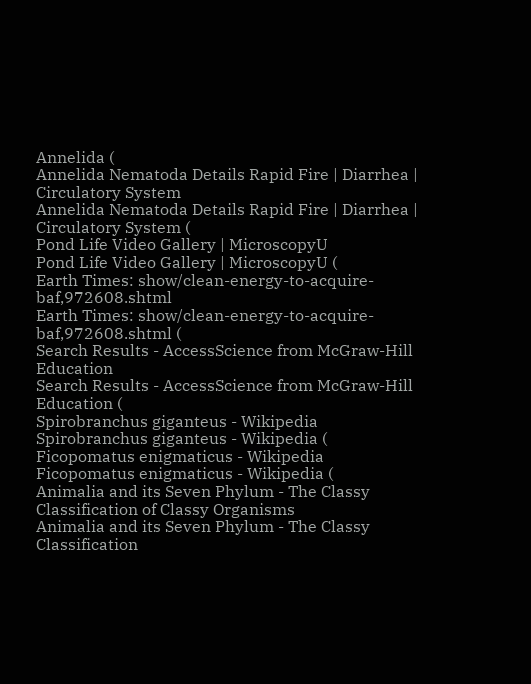Annelida (
Annelida Nematoda Details Rapid Fire | Diarrhea | Circulatory System
Annelida Nematoda Details Rapid Fire | Diarrhea | Circulatory System (
Pond Life Video Gallery | MicroscopyU
Pond Life Video Gallery | MicroscopyU (
Earth Times: show/clean-energy-to-acquire-baf,972608.shtml
Earth Times: show/clean-energy-to-acquire-baf,972608.shtml (
Search Results - AccessScience from McGraw-Hill Education
Search Results - AccessScience from McGraw-Hill Education (
Spirobranchus giganteus - Wikipedia
Spirobranchus giganteus - Wikipedia (
Ficopomatus enigmaticus - Wikipedia
Ficopomatus enigmaticus - Wikipedia (
Animalia and its Seven Phylum - The Classy Classification of Classy Organisms
Animalia and its Seven Phylum - The Classy Classification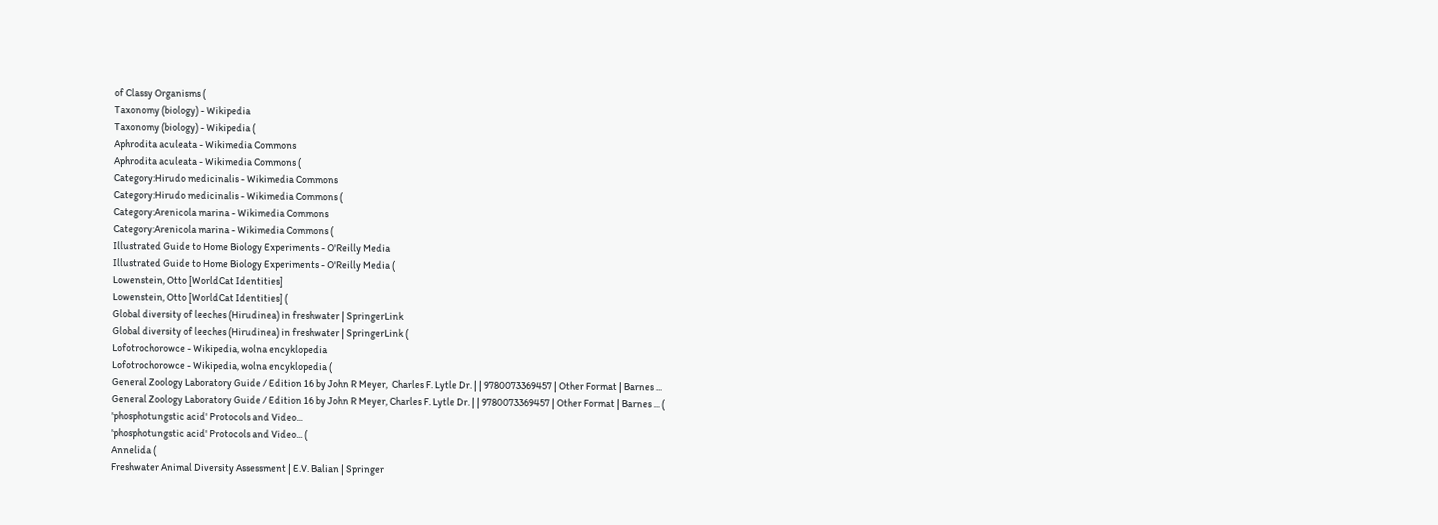of Classy Organisms (
Taxonomy (biology) - Wikipedia
Taxonomy (biology) - Wikipedia (
Aphrodita aculeata - Wikimedia Commons
Aphrodita aculeata - Wikimedia Commons (
Category:Hirudo medicinalis - Wikimedia Commons
Category:Hirudo medicinalis - Wikimedia Commons (
Category:Arenicola marina - Wikimedia Commons
Category:Arenicola marina - Wikimedia Commons (
Illustrated Guide to Home Biology Experiments - O'Reilly Media
Illustrated Guide to Home Biology Experiments - O'Reilly Media (
Lowenstein, Otto [WorldCat Identities]
Lowenstein, Otto [WorldCat Identities] (
Global diversity of leeches (Hirudinea) in freshwater | SpringerLink
Global diversity of leeches (Hirudinea) in freshwater | SpringerLink (
Lofotrochorowce - Wikipedia, wolna encyklopedia
Lofotrochorowce - Wikipedia, wolna encyklopedia (
General Zoology Laboratory Guide / Edition 16 by John R Meyer,  Charles F. Lytle Dr. | | 9780073369457 | Other Format | Barnes ...
General Zoology Laboratory Guide / Edition 16 by John R Meyer, Charles F. Lytle Dr. | | 9780073369457 | Other Format | Barnes ... (
'phosphotungstic acid' Protocols and Video...
'phosphotungstic acid' Protocols and Video... (
Annelida (
Freshwater Animal Diversity Assessment | E.V. Balian | Springer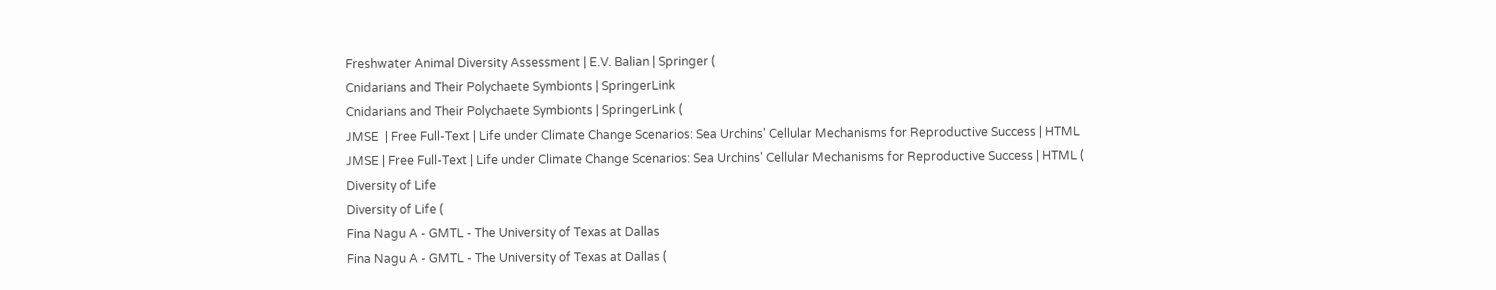Freshwater Animal Diversity Assessment | E.V. Balian | Springer (
Cnidarians and Their Polychaete Symbionts | SpringerLink
Cnidarians and Their Polychaete Symbionts | SpringerLink (
JMSE  | Free Full-Text | Life under Climate Change Scenarios: Sea Urchins' Cellular Mechanisms for Reproductive Success | HTML
JMSE | Free Full-Text | Life under Climate Change Scenarios: Sea Urchins' Cellular Mechanisms for Reproductive Success | HTML (
Diversity of Life
Diversity of Life (
Fina Nagu A - GMTL - The University of Texas at Dallas
Fina Nagu A - GMTL - The University of Texas at Dallas (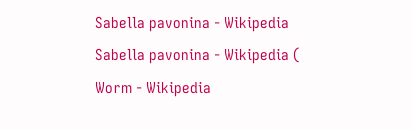Sabella pavonina - Wikipedia
Sabella pavonina - Wikipedia (
Worm - Wikipedia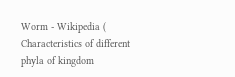Worm - Wikipedia (
Characteristics of different phyla of kingdom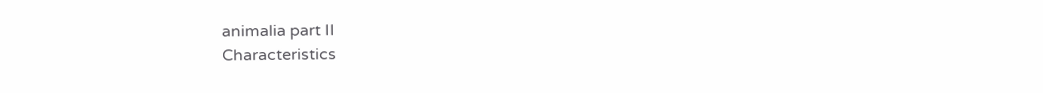animalia part II
Characteristics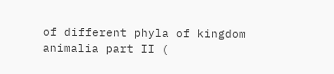of different phyla of kingdom animalia part II (